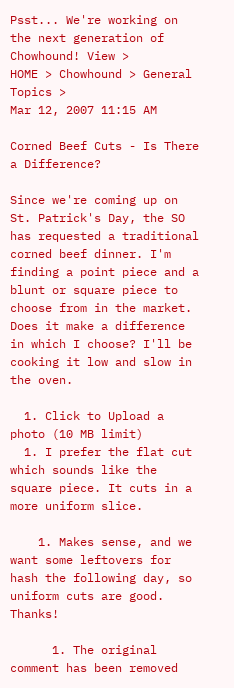Psst... We're working on the next generation of Chowhound! View >
HOME > Chowhound > General Topics >
Mar 12, 2007 11:15 AM

Corned Beef Cuts - Is There a Difference?

Since we're coming up on St. Patrick's Day, the SO has requested a traditional corned beef dinner. I'm finding a point piece and a blunt or square piece to choose from in the market. Does it make a difference in which I choose? I'll be cooking it low and slow in the oven.

  1. Click to Upload a photo (10 MB limit)
  1. I prefer the flat cut which sounds like the square piece. It cuts in a more uniform slice.

    1. Makes sense, and we want some leftovers for hash the following day, so uniform cuts are good. Thanks!

      1. The original comment has been removed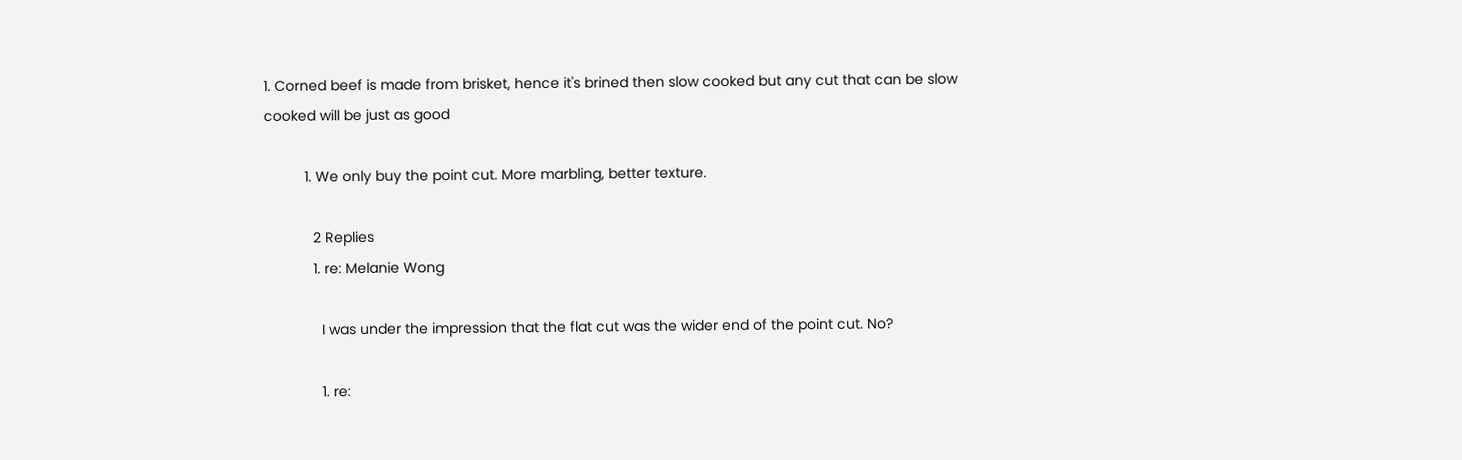1. Corned beef is made from brisket, hence it's brined then slow cooked but any cut that can be slow cooked will be just as good

          1. We only buy the point cut. More marbling, better texture.

            2 Replies
            1. re: Melanie Wong

              I was under the impression that the flat cut was the wider end of the point cut. No?

              1. re: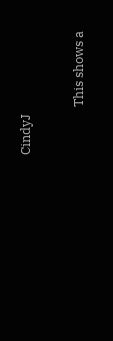CindyJ

                This shows a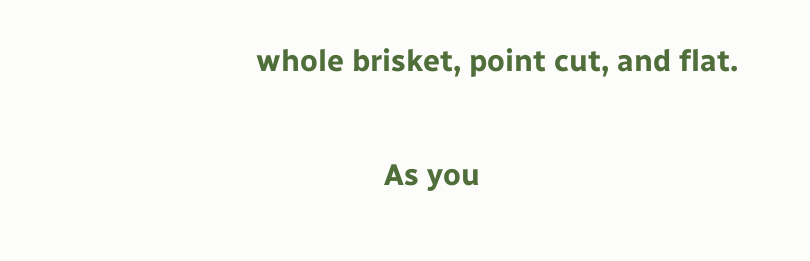whole brisket, point cut, and flat.

                As you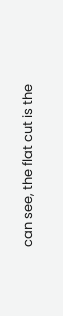can see, the flat cut is the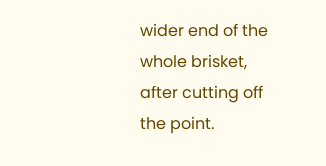wider end of the whole brisket, after cutting off the point.